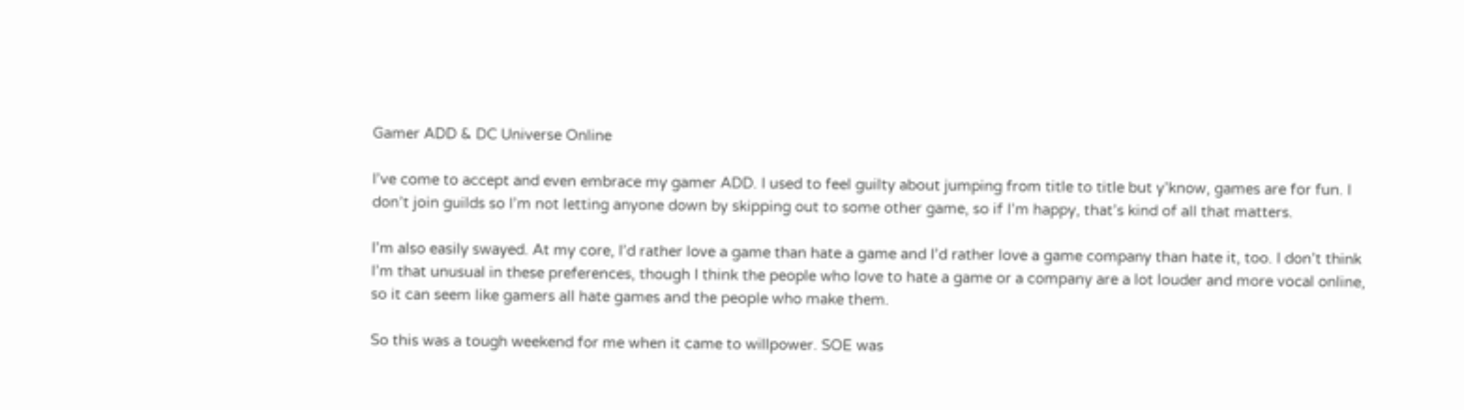Gamer ADD & DC Universe Online

I’ve come to accept and even embrace my gamer ADD. I used to feel guilty about jumping from title to title but y’know, games are for fun. I don’t join guilds so I’m not letting anyone down by skipping out to some other game, so if I’m happy, that’s kind of all that matters.

I’m also easily swayed. At my core, I’d rather love a game than hate a game and I’d rather love a game company than hate it, too. I don’t think I’m that unusual in these preferences, though I think the people who love to hate a game or a company are a lot louder and more vocal online, so it can seem like gamers all hate games and the people who make them.

So this was a tough weekend for me when it came to willpower. SOE was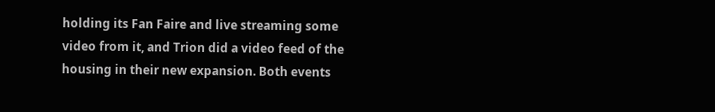holding its Fan Faire and live streaming some video from it, and Trion did a video feed of the housing in their new expansion. Both events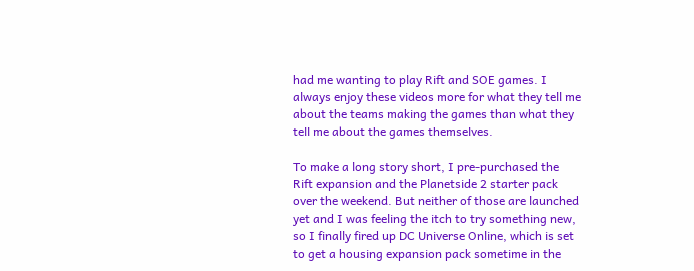had me wanting to play Rift and SOE games. I always enjoy these videos more for what they tell me about the teams making the games than what they tell me about the games themselves.

To make a long story short, I pre-purchased the Rift expansion and the Planetside 2 starter pack over the weekend. But neither of those are launched yet and I was feeling the itch to try something new, so I finally fired up DC Universe Online, which is set to get a housing expansion pack sometime in the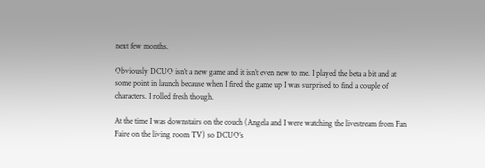next few months.

Obviously DCUO isn’t a new game and it isn’t even new to me. I played the beta a bit and at some point in launch because when I fired the game up I was surprised to find a couple of characters. I rolled fresh though.

At the time I was downstairs on the couch (Angela and I were watching the livestream from Fan Faire on the living room TV) so DCUO’s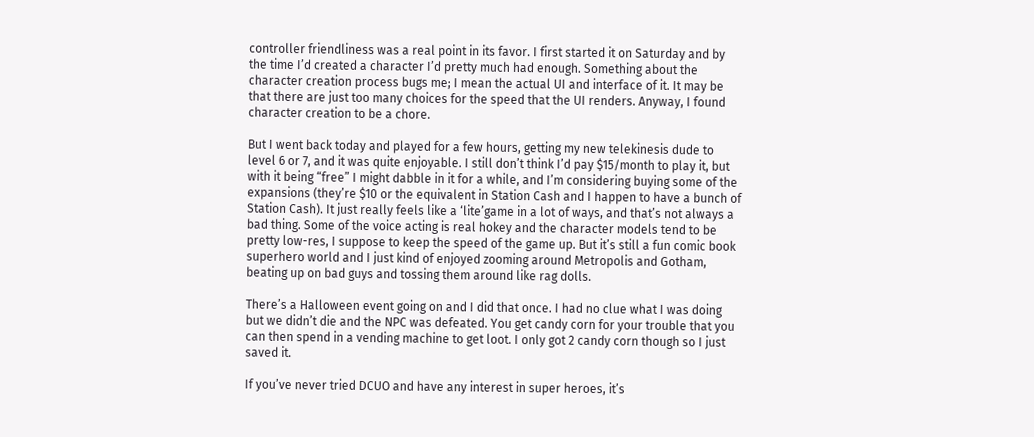controller friendliness was a real point in its favor. I first started it on Saturday and by the time I’d created a character I’d pretty much had enough. Something about the character creation process bugs me; I mean the actual UI and interface of it. It may be that there are just too many choices for the speed that the UI renders. Anyway, I found character creation to be a chore.

But I went back today and played for a few hours, getting my new telekinesis dude to level 6 or 7, and it was quite enjoyable. I still don’t think I’d pay $15/month to play it, but with it being “free” I might dabble in it for a while, and I’m considering buying some of the expansions (they’re $10 or the equivalent in Station Cash and I happen to have a bunch of Station Cash). It just really feels like a ‘lite’game in a lot of ways, and that’s not always a bad thing. Some of the voice acting is real hokey and the character models tend to be pretty low-res, I suppose to keep the speed of the game up. But it’s still a fun comic book superhero world and I just kind of enjoyed zooming around Metropolis and Gotham, beating up on bad guys and tossing them around like rag dolls.

There’s a Halloween event going on and I did that once. I had no clue what I was doing but we didn’t die and the NPC was defeated. You get candy corn for your trouble that you can then spend in a vending machine to get loot. I only got 2 candy corn though so I just saved it.

If you’ve never tried DCUO and have any interest in super heroes, it’s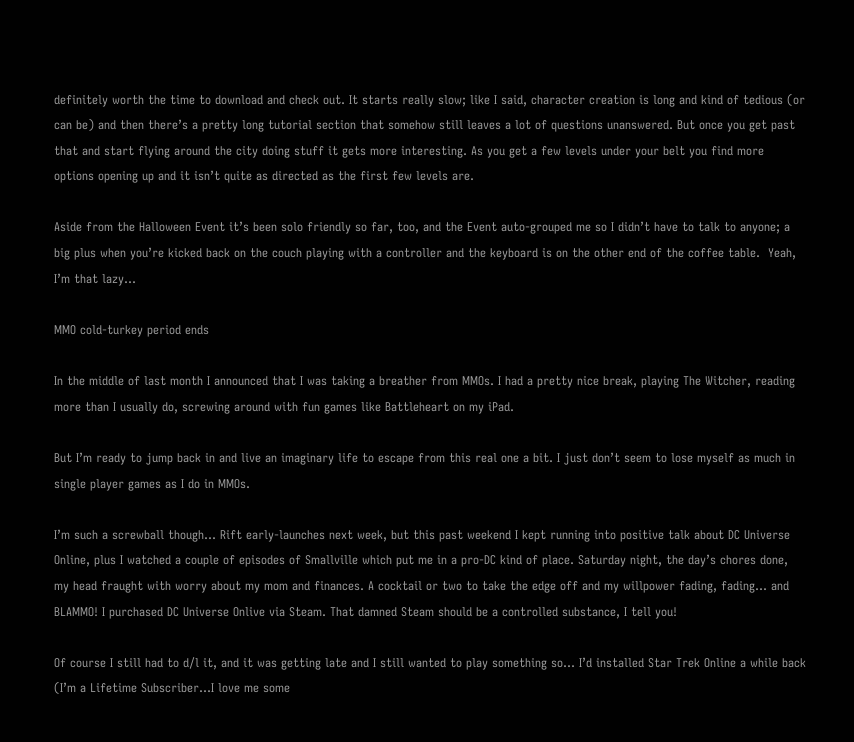definitely worth the time to download and check out. It starts really slow; like I said, character creation is long and kind of tedious (or can be) and then there’s a pretty long tutorial section that somehow still leaves a lot of questions unanswered. But once you get past that and start flying around the city doing stuff it gets more interesting. As you get a few levels under your belt you find more options opening up and it isn’t quite as directed as the first few levels are.

Aside from the Halloween Event it’s been solo friendly so far, too, and the Event auto-grouped me so I didn’t have to talk to anyone; a big plus when you’re kicked back on the couch playing with a controller and the keyboard is on the other end of the coffee table.  Yeah, I’m that lazy…

MMO cold-turkey period ends

In the middle of last month I announced that I was taking a breather from MMOs. I had a pretty nice break, playing The Witcher, reading more than I usually do, screwing around with fun games like Battleheart on my iPad.

But I’m ready to jump back in and live an imaginary life to escape from this real one a bit. I just don’t seem to lose myself as much in single player games as I do in MMOs.

I’m such a screwball though… Rift early-launches next week, but this past weekend I kept running into positive talk about DC Universe Online, plus I watched a couple of episodes of Smallville which put me in a pro-DC kind of place. Saturday night, the day’s chores done, my head fraught with worry about my mom and finances. A cocktail or two to take the edge off and my willpower fading, fading… and BLAMMO! I purchased DC Universe Onlive via Steam. That damned Steam should be a controlled substance, I tell you!

Of course I still had to d/l it, and it was getting late and I still wanted to play something so… I’d installed Star Trek Online a while back (I’m a Lifetime Subscriber…I love me some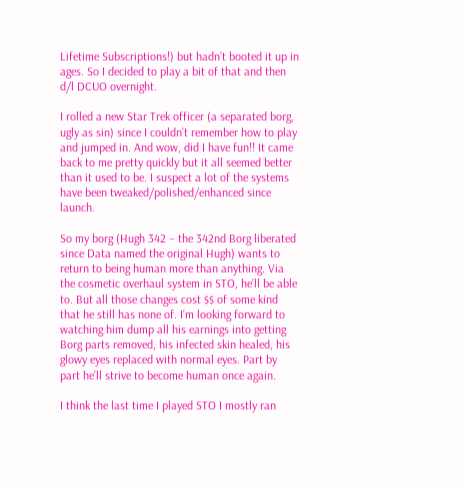Lifetime Subscriptions!) but hadn’t booted it up in ages. So I decided to play a bit of that and then d/l DCUO overnight.

I rolled a new Star Trek officer (a separated borg, ugly as sin) since I couldn’t remember how to play and jumped in. And wow, did I have fun!! It came back to me pretty quickly but it all seemed better than it used to be. I suspect a lot of the systems have been tweaked/polished/enhanced since launch.

So my borg (Hugh 342 – the 342nd Borg liberated since Data named the original Hugh) wants to return to being human more than anything. Via the cosmetic overhaul system in STO, he’ll be able to. But all those changes cost $$ of some kind that he still has none of. I’m looking forward to watching him dump all his earnings into getting Borg parts removed, his infected skin healed, his glowy eyes replaced with normal eyes. Part by part he’ll strive to become human once again.

I think the last time I played STO I mostly ran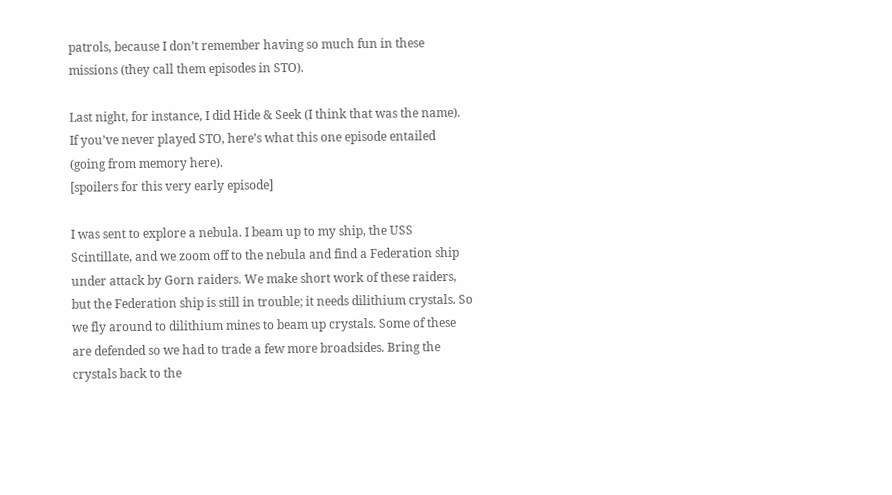patrols, because I don’t remember having so much fun in these missions (they call them episodes in STO).

Last night, for instance, I did Hide & Seek (I think that was the name). If you’ve never played STO, here’s what this one episode entailed (going from memory here).
[spoilers for this very early episode]

I was sent to explore a nebula. I beam up to my ship, the USS Scintillate, and we zoom off to the nebula and find a Federation ship under attack by Gorn raiders. We make short work of these raiders, but the Federation ship is still in trouble; it needs dilithium crystals. So we fly around to dilithium mines to beam up crystals. Some of these are defended so we had to trade a few more broadsides. Bring the crystals back to the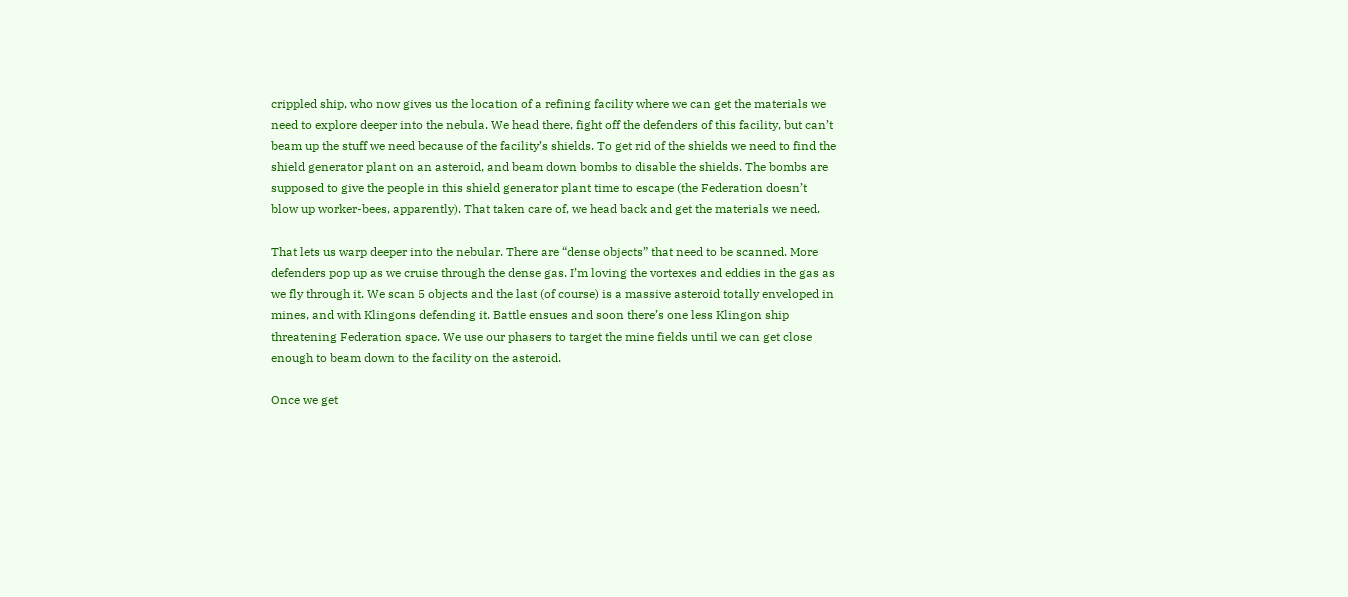crippled ship, who now gives us the location of a refining facility where we can get the materials we need to explore deeper into the nebula. We head there, fight off the defenders of this facility, but can’t beam up the stuff we need because of the facility’s shields. To get rid of the shields we need to find the shield generator plant on an asteroid, and beam down bombs to disable the shields. The bombs are supposed to give the people in this shield generator plant time to escape (the Federation doesn’t blow up worker-bees, apparently). That taken care of, we head back and get the materials we need.

That lets us warp deeper into the nebular. There are “dense objects” that need to be scanned. More defenders pop up as we cruise through the dense gas. I’m loving the vortexes and eddies in the gas as we fly through it. We scan 5 objects and the last (of course) is a massive asteroid totally enveloped in mines, and with Klingons defending it. Battle ensues and soon there’s one less Klingon ship threatening Federation space. We use our phasers to target the mine fields until we can get close enough to beam down to the facility on the asteroid.

Once we get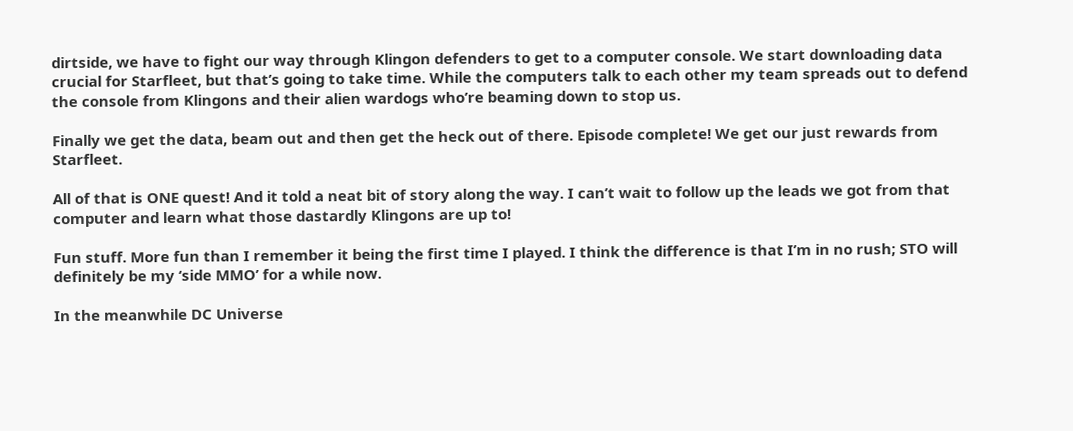dirtside, we have to fight our way through Klingon defenders to get to a computer console. We start downloading data crucial for Starfleet, but that’s going to take time. While the computers talk to each other my team spreads out to defend the console from Klingons and their alien wardogs who’re beaming down to stop us.

Finally we get the data, beam out and then get the heck out of there. Episode complete! We get our just rewards from Starfleet.

All of that is ONE quest! And it told a neat bit of story along the way. I can’t wait to follow up the leads we got from that computer and learn what those dastardly Klingons are up to!

Fun stuff. More fun than I remember it being the first time I played. I think the difference is that I’m in no rush; STO will definitely be my ‘side MMO’ for a while now.

In the meanwhile DC Universe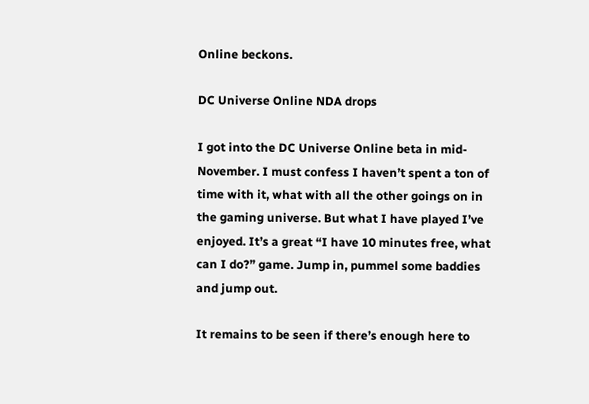Online beckons.

DC Universe Online NDA drops

I got into the DC Universe Online beta in mid-November. I must confess I haven’t spent a ton of time with it, what with all the other goings on in the gaming universe. But what I have played I’ve enjoyed. It’s a great “I have 10 minutes free, what can I do?” game. Jump in, pummel some baddies and jump out.

It remains to be seen if there’s enough here to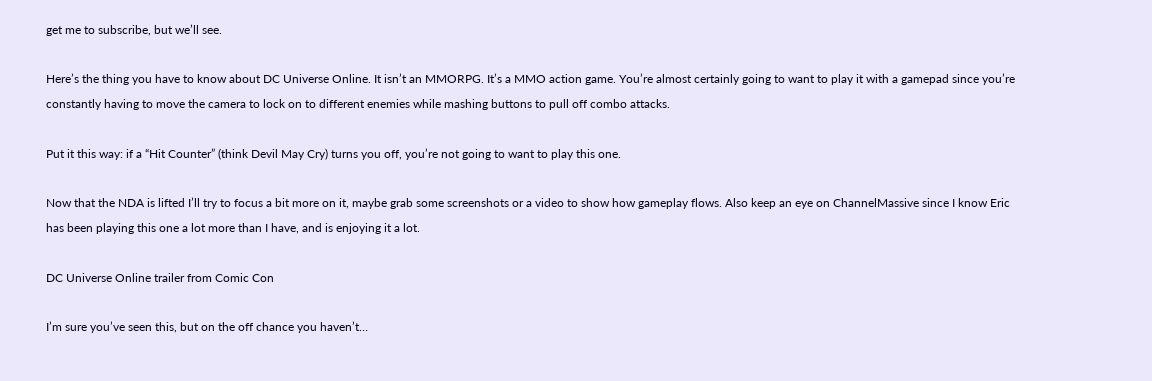get me to subscribe, but we’ll see.

Here’s the thing you have to know about DC Universe Online. It isn’t an MMORPG. It’s a MMO action game. You’re almost certainly going to want to play it with a gamepad since you’re constantly having to move the camera to lock on to different enemies while mashing buttons to pull off combo attacks.

Put it this way: if a “Hit Counter” (think Devil May Cry) turns you off, you’re not going to want to play this one.

Now that the NDA is lifted I’ll try to focus a bit more on it, maybe grab some screenshots or a video to show how gameplay flows. Also keep an eye on ChannelMassive since I know Eric has been playing this one a lot more than I have, and is enjoying it a lot.

DC Universe Online trailer from Comic Con

I’m sure you’ve seen this, but on the off chance you haven’t…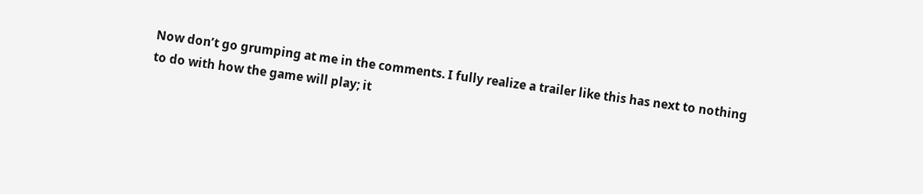Now don’t go grumping at me in the comments. I fully realize a trailer like this has next to nothing to do with how the game will play; it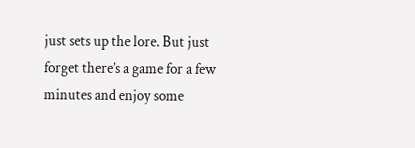just sets up the lore. But just forget there’s a game for a few minutes and enjoy some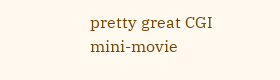pretty great CGI mini-movie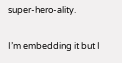super-hero-ality.

I’m embedding it but I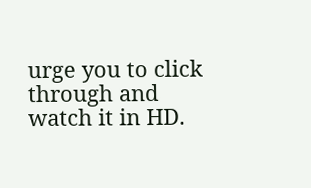urge you to click through and watch it in HD.